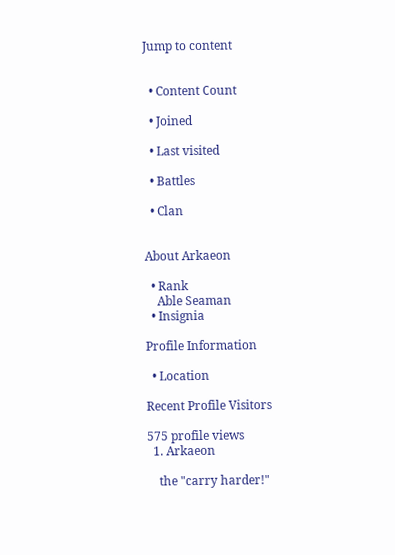Jump to content


  • Content Сount

  • Joined

  • Last visited

  • Battles

  • Clan


About Arkaeon

  • Rank
    Able Seaman
  • Insignia

Profile Information

  • Location

Recent Profile Visitors

575 profile views
  1. Arkaeon

    the "carry harder!"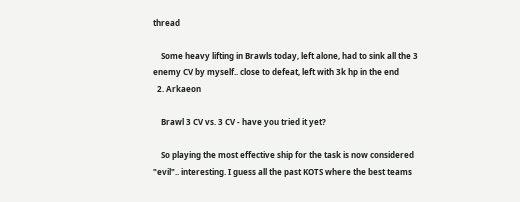thread

    Some heavy lifting in Brawls today, left alone, had to sink all the 3 enemy CV by myself.. close to defeat, left with 3k hp in the end
  2. Arkaeon

    Brawl 3 CV vs. 3 CV - have you tried it yet?

    So playing the most effective ship for the task is now considered "evil".. interesting. I guess all the past KOTS where the best teams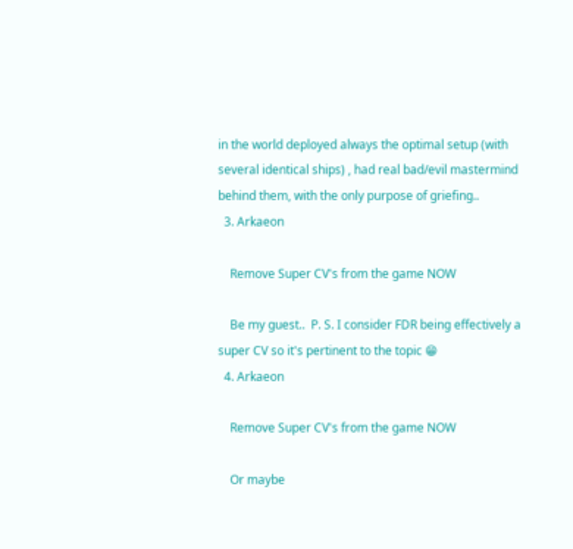in the world deployed always the optimal setup (with several identical ships) , had real bad/evil mastermind behind them, with the only purpose of griefing..
  3. Arkaeon

    Remove Super CV's from the game NOW

    Be my guest..  P. S. I consider FDR being effectively a super CV so it's pertinent to the topic 😁
  4. Arkaeon

    Remove Super CV's from the game NOW

    Or maybe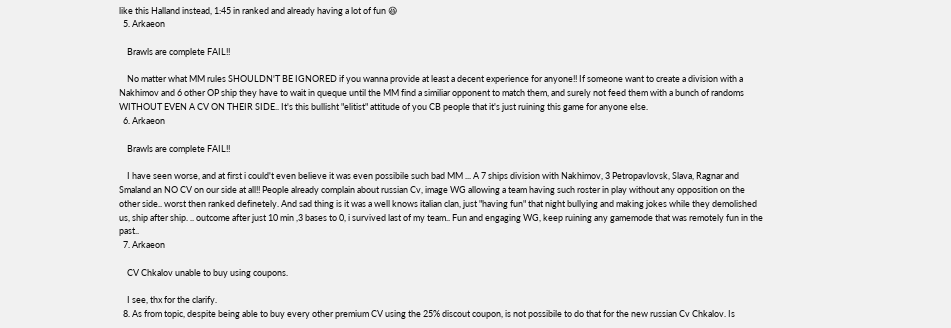like this Halland instead, 1:45 in ranked and already having a lot of fun 😆
  5. Arkaeon

    Brawls are complete FAIL!!

    No matter what MM rules SHOULDN'T BE IGNORED if you wanna provide at least a decent experience for anyone!! If someone want to create a division with a Nakhimov and 6 other OP ship they have to wait in queque until the MM find a similiar opponent to match them, and surely not feed them with a bunch of randoms WITHOUT EVEN A CV ON THEIR SIDE.. It's this bullisht "elitist" attitude of you CB people that it's just ruining this game for anyone else.
  6. Arkaeon

    Brawls are complete FAIL!!

    I have seen worse, and at first i could't even believe it was even possibile such bad MM ... A 7 ships division with Nakhimov, 3 Petropavlovsk, Slava, Ragnar and Smaland an NO CV on our side at all!! People already complain about russian Cv, image WG allowing a team having such roster in play without any opposition on the other side.. worst then ranked definetely. And sad thing is it was a well knows italian clan, just "having fun" that night bullying and making jokes while they demolished us, ship after ship. .. outcome after just 10 min ,3 bases to 0, i survived last of my team.. Fun and engaging WG, keep ruining any gamemode that was remotely fun in the past..
  7. Arkaeon

    CV Chkalov unable to buy using coupons.

    I see, thx for the clarify.
  8. As from topic, despite being able to buy every other premium CV using the 25% discout coupon, is not possibile to do that for the new russian Cv Chkalov. Is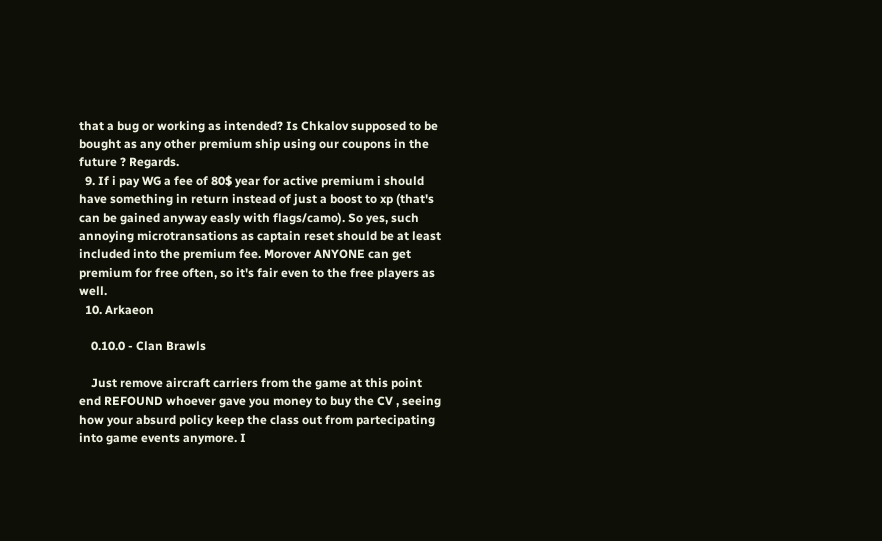that a bug or working as intended? Is Chkalov supposed to be bought as any other premium ship using our coupons in the future ? Regards.
  9. If i pay WG a fee of 80$ year for active premium i should have something in return instead of just a boost to xp (that's can be gained anyway easly with flags/camo). So yes, such annoying microtransations as captain reset should be at least included into the premium fee. Morover ANYONE can get premium for free often, so it's fair even to the free players as well.
  10. Arkaeon

    0.10.0 - Clan Brawls

    Just remove aircraft carriers from the game at this point end REFOUND whoever gave you money to buy the CV , seeing how your absurd policy keep the class out from partecipating into game events anymore. I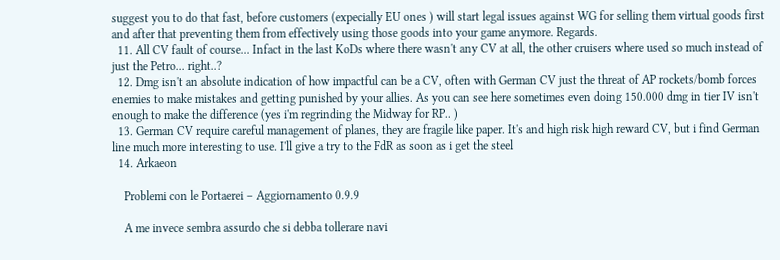suggest you to do that fast, before customers (expecially EU ones ) will start legal issues against WG for selling them virtual goods first and after that preventing them from effectively using those goods into your game anymore. Regards.
  11. All CV fault of course... Infact in the last KoDs where there wasn't any CV at all, the other cruisers where used so much instead of just the Petro... right..?
  12. Dmg isn't an absolute indication of how impactful can be a CV, often with German CV just the threat of AP rockets/bomb forces enemies to make mistakes and getting punished by your allies. As you can see here sometimes even doing 150.000 dmg in tier IV isn't enough to make the difference (yes i'm regrinding the Midway for RP.. )
  13. German CV require careful management of planes, they are fragile like paper. It's and high risk high reward CV, but i find German line much more interesting to use. I'll give a try to the FdR as soon as i get the steel
  14. Arkaeon

    Problemi con le Portaerei – Aggiornamento 0.9.9

    A me invece sembra assurdo che si debba tollerare navi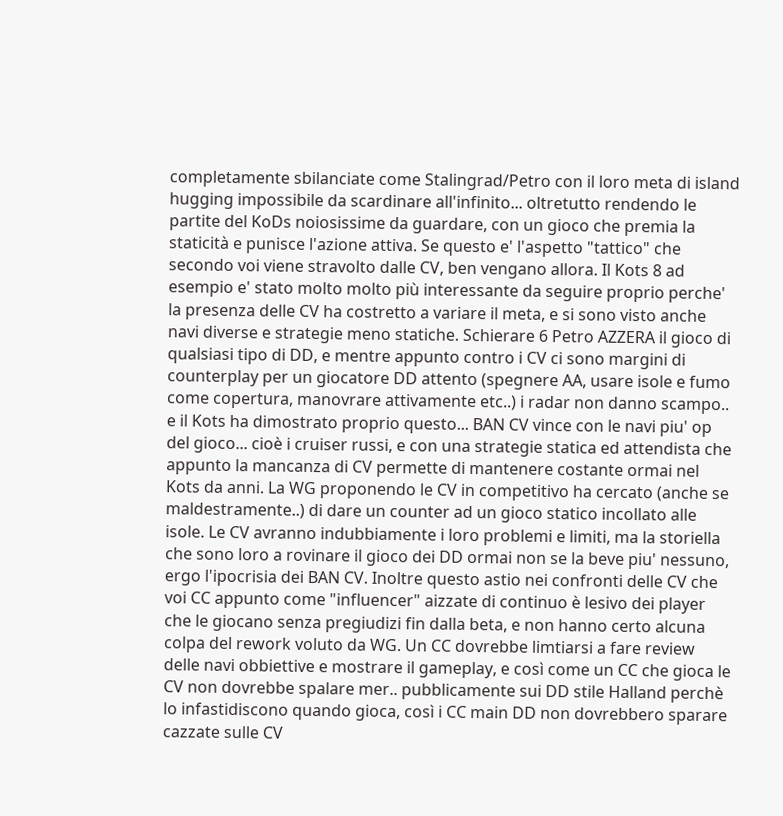completamente sbilanciate come Stalingrad/Petro con il loro meta di island hugging impossibile da scardinare all'infinito... oltretutto rendendo le partite del KoDs noiosissime da guardare, con un gioco che premia la staticità e punisce l'azione attiva. Se questo e' l'aspetto "tattico" che secondo voi viene stravolto dalle CV, ben vengano allora. Il Kots 8 ad esempio e' stato molto molto più interessante da seguire proprio perche' la presenza delle CV ha costretto a variare il meta, e si sono visto anche navi diverse e strategie meno statiche. Schierare 6 Petro AZZERA il gioco di qualsiasi tipo di DD, e mentre appunto contro i CV ci sono margini di counterplay per un giocatore DD attento (spegnere AA, usare isole e fumo come copertura, manovrare attivamente etc..) i radar non danno scampo.. e il Kots ha dimostrato proprio questo... BAN CV vince con le navi piu' op del gioco... cioè i cruiser russi, e con una strategie statica ed attendista che appunto la mancanza di CV permette di mantenere costante ormai nel Kots da anni. La WG proponendo le CV in competitivo ha cercato (anche se maldestramente..) di dare un counter ad un gioco statico incollato alle isole. Le CV avranno indubbiamente i loro problemi e limiti, ma la storiella che sono loro a rovinare il gioco dei DD ormai non se la beve piu' nessuno, ergo l'ipocrisia dei BAN CV. Inoltre questo astio nei confronti delle CV che voi CC appunto come "influencer" aizzate di continuo è lesivo dei player che le giocano senza pregiudizi fin dalla beta, e non hanno certo alcuna colpa del rework voluto da WG. Un CC dovrebbe limtiarsi a fare review delle navi obbiettive e mostrare il gameplay, e così come un CC che gioca le CV non dovrebbe spalare mer.. pubblicamente sui DD stile Halland perchè lo infastidiscono quando gioca, così i CC main DD non dovrebbero sparare cazzate sulle CV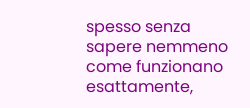spesso senza sapere nemmeno come funzionano esattamente,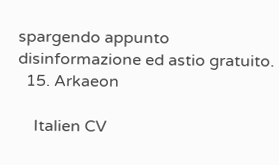spargendo appunto disinformazione ed astio gratuito.
  15. Arkaeon

    Italien CV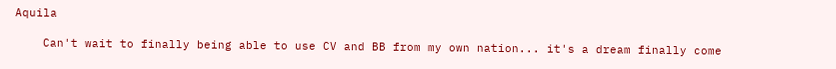Aquila

    Can't wait to finally being able to use CV and BB from my own nation... it's a dream finally come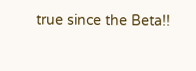true since the Beta!!